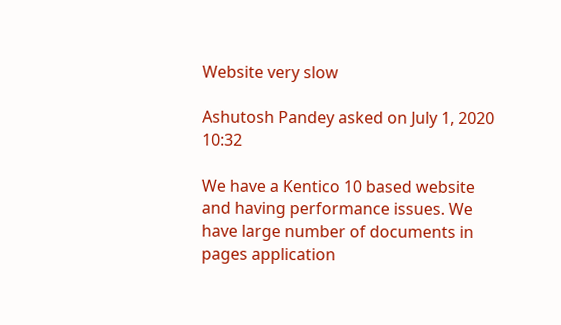Website very slow

Ashutosh Pandey asked on July 1, 2020 10:32

We have a Kentico 10 based website and having performance issues. We have large number of documents in pages application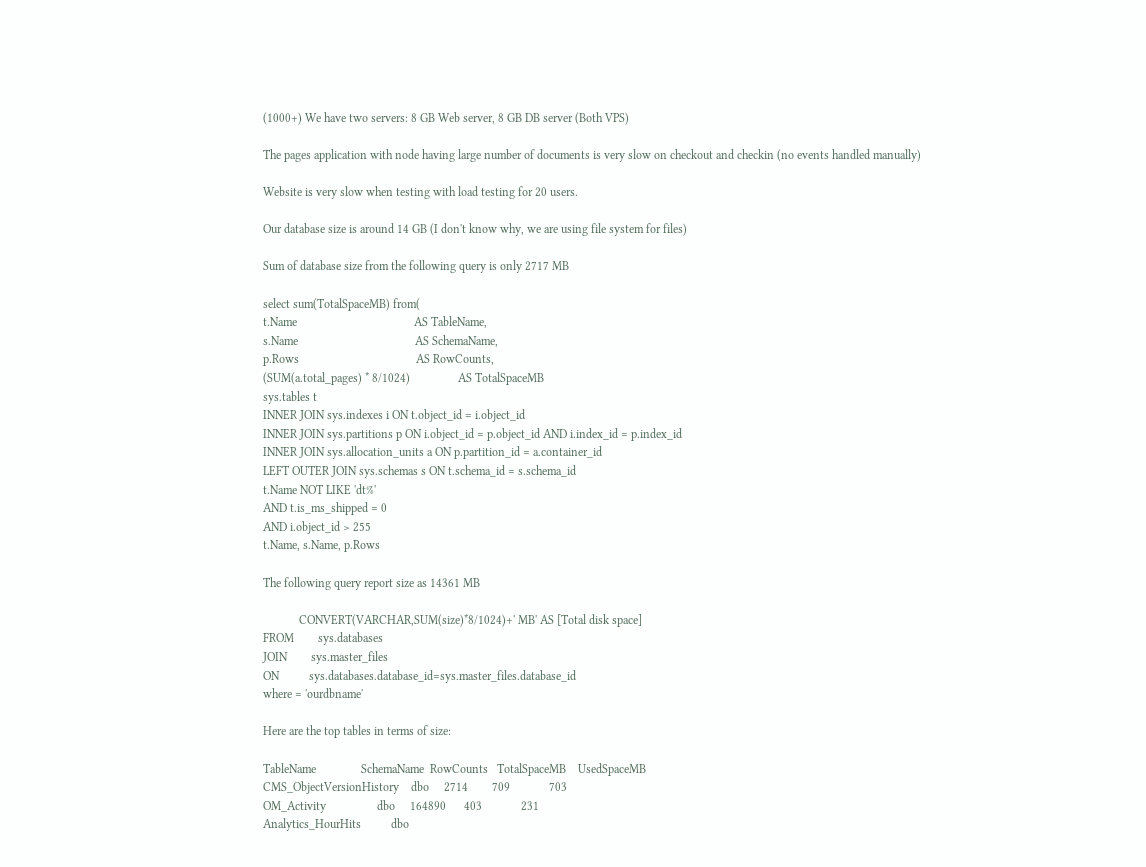(1000+) We have two servers: 8 GB Web server, 8 GB DB server (Both VPS)

The pages application with node having large number of documents is very slow on checkout and checkin (no events handled manually)

Website is very slow when testing with load testing for 20 users.

Our database size is around 14 GB (I don't know why, we are using file system for files)

Sum of database size from the following query is only 2717 MB

select sum(TotalSpaceMB) from(
t.Name                                       AS TableName,
s.Name                                       AS SchemaName,
p.Rows                                       AS RowCounts,
(SUM(a.total_pages) * 8/1024)                AS TotalSpaceMB
sys.tables t
INNER JOIN sys.indexes i ON t.object_id = i.object_id
INNER JOIN sys.partitions p ON i.object_id = p.object_id AND i.index_id = p.index_id
INNER JOIN sys.allocation_units a ON p.partition_id = a.container_id
LEFT OUTER JOIN sys.schemas s ON t.schema_id = s.schema_id
t.Name NOT LIKE 'dt%'
AND t.is_ms_shipped = 0
AND i.object_id > 255
t.Name, s.Name, p.Rows

The following query report size as 14361 MB

            CONVERT(VARCHAR,SUM(size)*8/1024)+' MB' AS [Total disk space]
FROM        sys.databases
JOIN        sys.master_files
ON          sys.databases.database_id=sys.master_files.database_id
where = 'ourdbname'

Here are the top tables in terms of size:

TableName               SchemaName  RowCounts   TotalSpaceMB    UsedSpaceMB
CMS_ObjectVersionHistory    dbo     2714        709             703
OM_Activity                 dbo     164890      403             231
Analytics_HourHits          dbo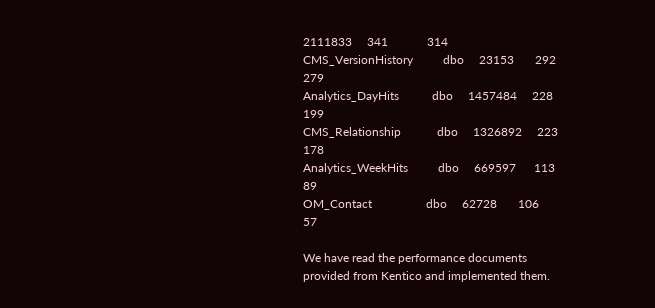2111833     341             314
CMS_VersionHistory          dbo     23153       292             279
Analytics_DayHits           dbo     1457484     228             199
CMS_Relationship            dbo     1326892     223             178
Analytics_WeekHits          dbo     669597      113             89
OM_Contact                  dbo     62728       106             57

We have read the performance documents provided from Kentico and implemented them.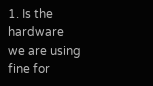1. Is the hardware we are using fine for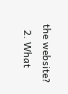the website?
  2. What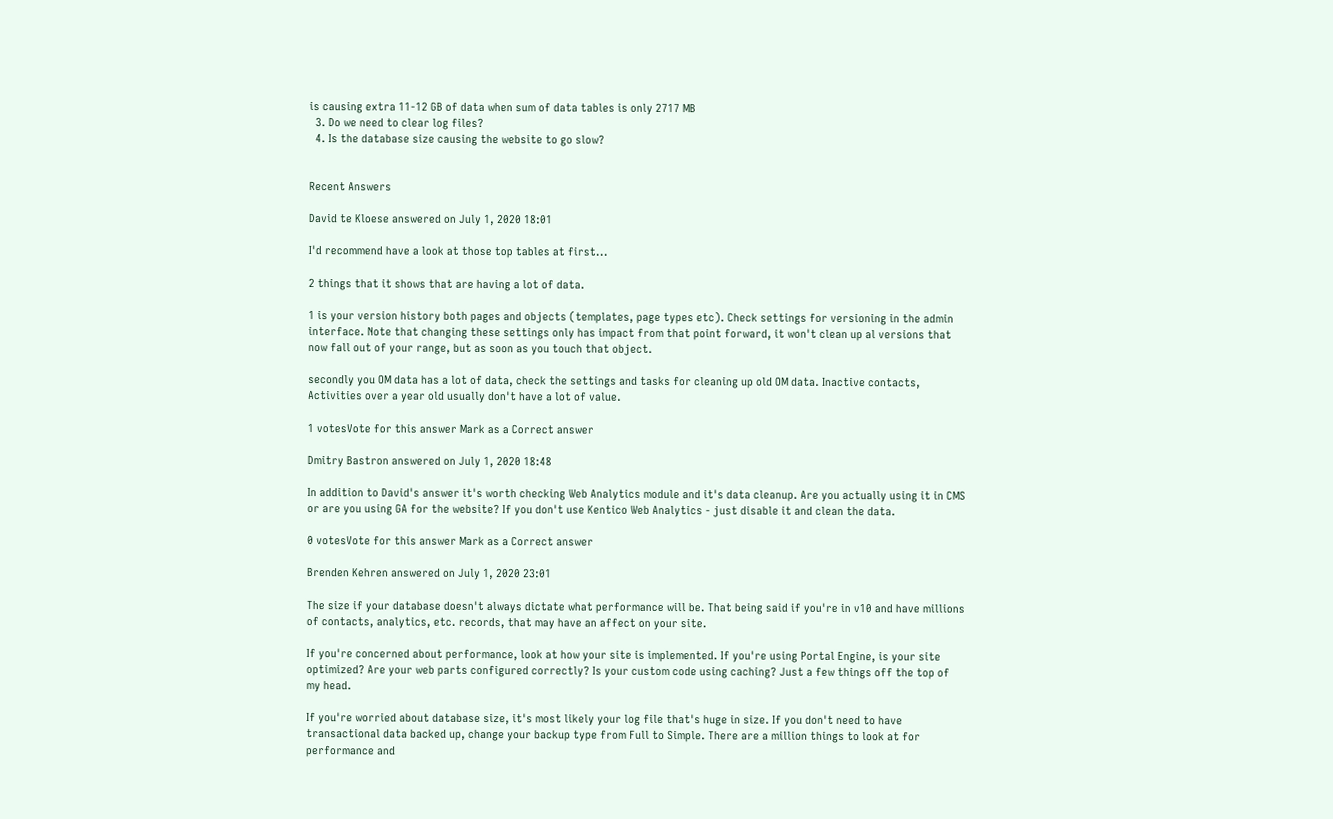is causing extra 11-12 GB of data when sum of data tables is only 2717 MB
  3. Do we need to clear log files?
  4. Is the database size causing the website to go slow?


Recent Answers

David te Kloese answered on July 1, 2020 18:01

I'd recommend have a look at those top tables at first...

2 things that it shows that are having a lot of data.

1 is your version history both pages and objects (templates, page types etc). Check settings for versioning in the admin interface. Note that changing these settings only has impact from that point forward, it won't clean up al versions that now fall out of your range, but as soon as you touch that object.

secondly you OM data has a lot of data, check the settings and tasks for cleaning up old OM data. Inactive contacts, Activities over a year old usually don't have a lot of value.

1 votesVote for this answer Mark as a Correct answer

Dmitry Bastron answered on July 1, 2020 18:48

In addition to David's answer it's worth checking Web Analytics module and it's data cleanup. Are you actually using it in CMS or are you using GA for the website? If you don't use Kentico Web Analytics - just disable it and clean the data.

0 votesVote for this answer Mark as a Correct answer

Brenden Kehren answered on July 1, 2020 23:01

The size if your database doesn't always dictate what performance will be. That being said if you're in v10 and have millions of contacts, analytics, etc. records, that may have an affect on your site.

If you're concerned about performance, look at how your site is implemented. If you're using Portal Engine, is your site optimized? Are your web parts configured correctly? Is your custom code using caching? Just a few things off the top of my head.

If you're worried about database size, it's most likely your log file that's huge in size. If you don't need to have transactional data backed up, change your backup type from Full to Simple. There are a million things to look at for performance and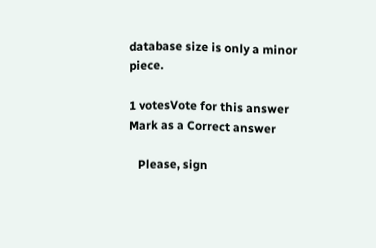database size is only a minor piece.

1 votesVote for this answer Mark as a Correct answer

   Please, sign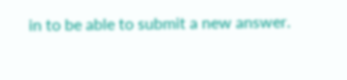in to be able to submit a new answer.